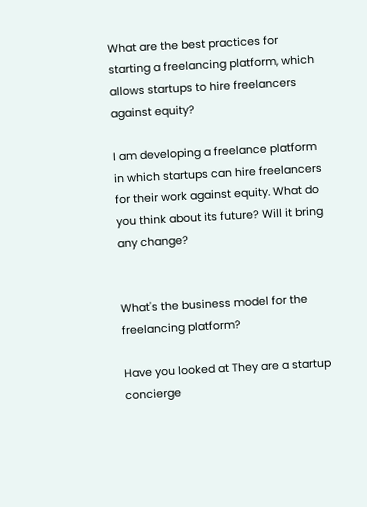What are the best practices for starting a freelancing platform, which allows startups to hire freelancers against equity?

I am developing a freelance platform in which startups can hire freelancers for their work against equity. What do you think about its future? Will it bring any change?


What's the business model for the freelancing platform?

Have you looked at They are a startup concierge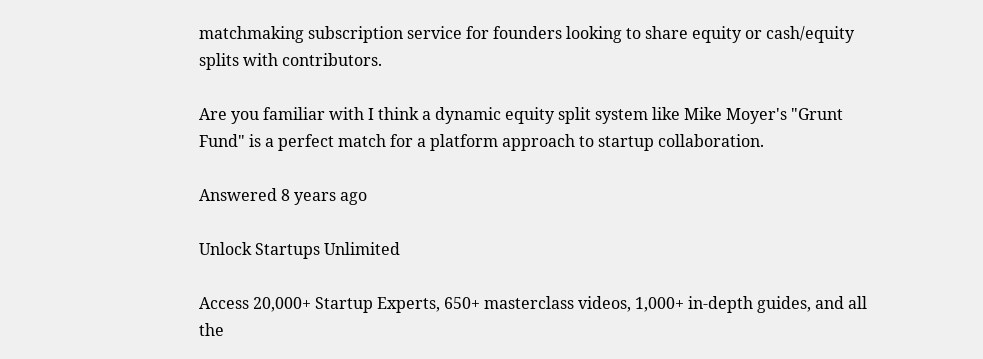matchmaking subscription service for founders looking to share equity or cash/equity splits with contributors.

Are you familiar with I think a dynamic equity split system like Mike Moyer's "Grunt Fund" is a perfect match for a platform approach to startup collaboration.

Answered 8 years ago

Unlock Startups Unlimited

Access 20,000+ Startup Experts, 650+ masterclass videos, 1,000+ in-depth guides, and all the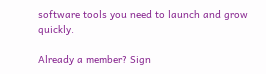software tools you need to launch and grow quickly.

Already a member? Sign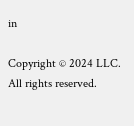in

Copyright © 2024 LLC. All rights reserved.